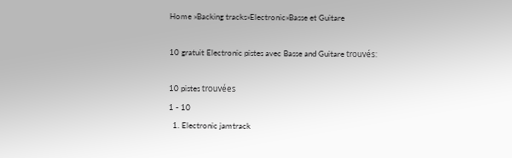Home »Backing tracks»Electronic»Basse et Guitare

10 gratuit Electronic pistes avec Basse and Guitare trouvés:

10 pistes trouvées
1 - 10
  1. Electronic jamtrack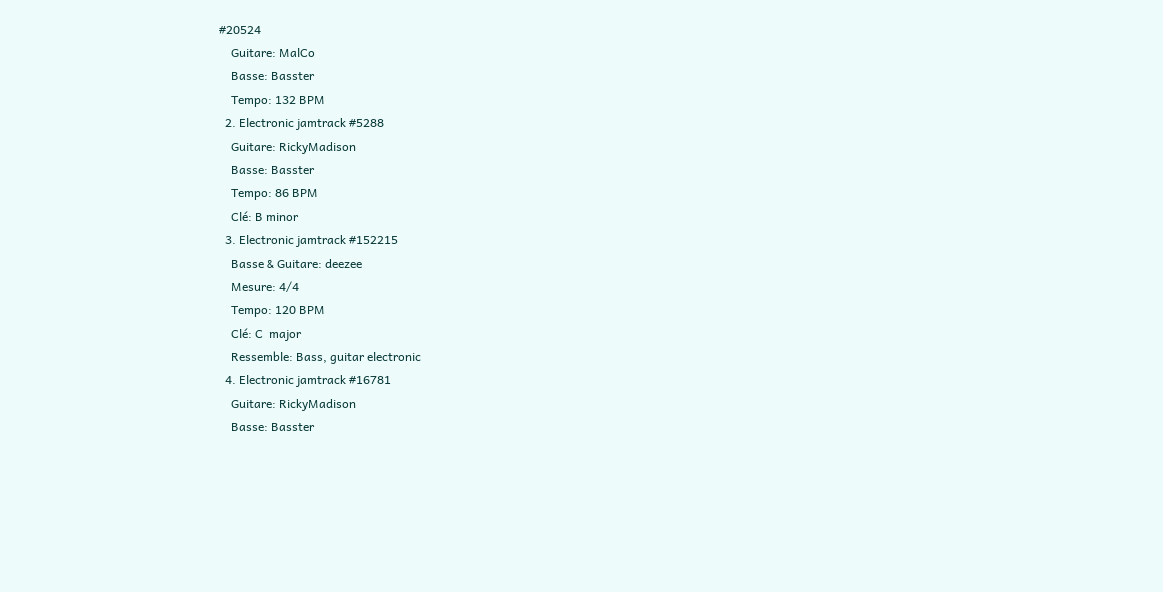#20524
    Guitare: MalCo
    Basse: Basster
    Tempo: 132 BPM
  2. Electronic jamtrack #5288
    Guitare: RickyMadison
    Basse: Basster
    Tempo: 86 BPM
    Clé: B minor
  3. Electronic jamtrack #152215
    Basse & Guitare: deezee
    Mesure: 4/4
    Tempo: 120 BPM
    Clé: C  major
    Ressemble: Bass, guitar electronic
  4. Electronic jamtrack #16781
    Guitare: RickyMadison
    Basse: Basster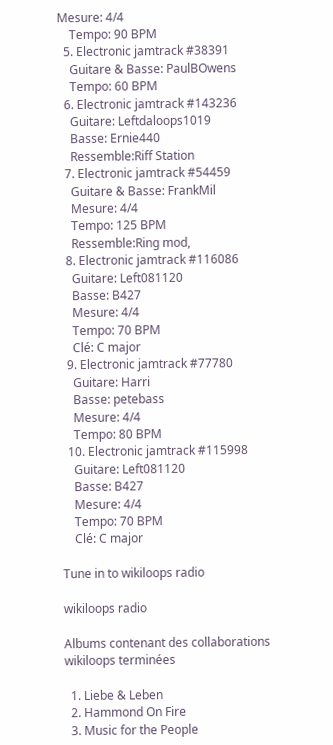Mesure: 4/4
    Tempo: 90 BPM
  5. Electronic jamtrack #38391
    Guitare & Basse: PaulBOwens
    Tempo: 60 BPM
  6. Electronic jamtrack #143236
    Guitare: Leftdaloops1019
    Basse: Ernie440
    Ressemble:Riff Station
  7. Electronic jamtrack #54459
    Guitare & Basse: FrankMil
    Mesure: 4/4
    Tempo: 125 BPM
    Ressemble:Ring mod,
  8. Electronic jamtrack #116086
    Guitare: Left081120
    Basse: B427
    Mesure: 4/4
    Tempo: 70 BPM
    Clé: C major
  9. Electronic jamtrack #77780
    Guitare: Harri
    Basse: petebass
    Mesure: 4/4
    Tempo: 80 BPM
  10. Electronic jamtrack #115998
    Guitare: Left081120
    Basse: B427
    Mesure: 4/4
    Tempo: 70 BPM
    Clé: C major

Tune in to wikiloops radio

wikiloops radio

Albums contenant des collaborations wikiloops terminées

  1. Liebe & Leben
  2. Hammond On Fire
  3. Music for the People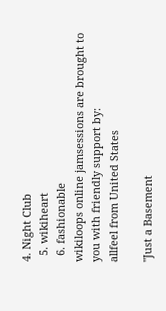4. Night Club
  5. wikiheart
  6. fashionable
wikiloops online jamsessions are brought to you with friendly support by:
allfeel from United States

"Just a Basement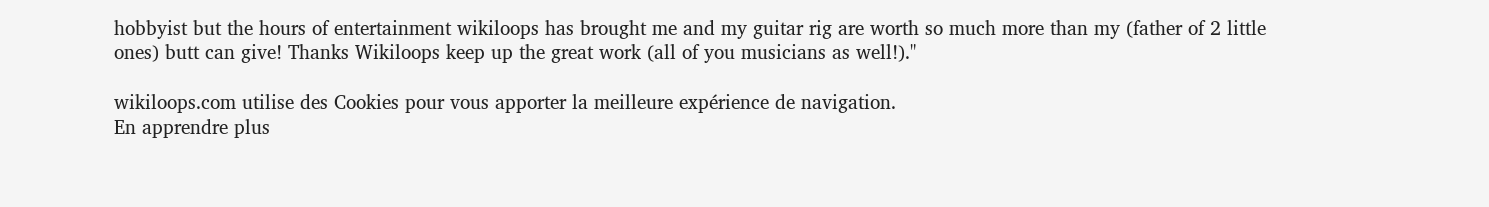hobbyist but the hours of entertainment wikiloops has brought me and my guitar rig are worth so much more than my (father of 2 little ones) butt can give! Thanks Wikiloops keep up the great work (all of you musicians as well!)."

wikiloops.com utilise des Cookies pour vous apporter la meilleure expérience de navigation.
En apprendre plus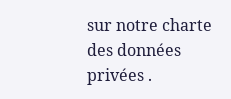sur notre charte des données privées .